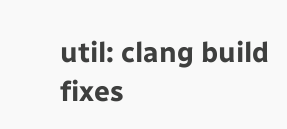util: clang build fixes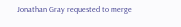Jonathan Gray requested to merge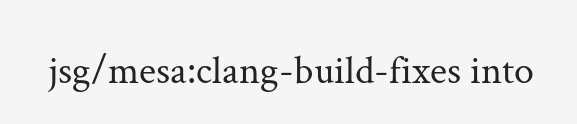jsg/mesa:clang-build-fixes into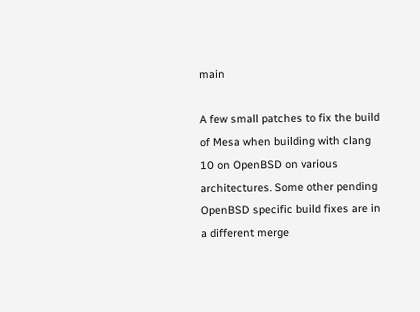main

A few small patches to fix the build of Mesa when building with clang 10 on OpenBSD on various architectures. Some other pending OpenBSD specific build fixes are in a different merge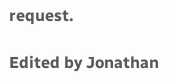request.

Edited by Jonathan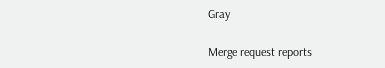Gray

Merge request reports